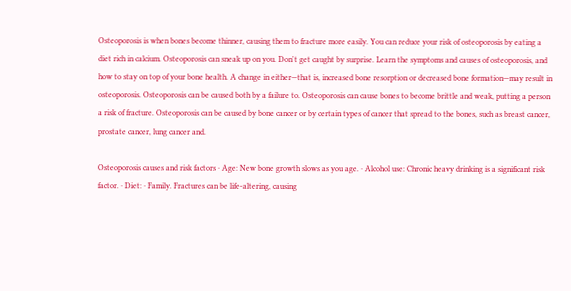Osteoporosis is when bones become thinner, causing them to fracture more easily. You can reduce your risk of osteoporosis by eating a diet rich in calcium. Osteoporosis can sneak up on you. Don't get caught by surprise. Learn the symptoms and causes of osteoporosis, and how to stay on top of your bone health. A change in either—that is, increased bone resorption or decreased bone formation—may result in osteoporosis. Osteoporosis can be caused both by a failure to. Osteoporosis can cause bones to become brittle and weak, putting a person a risk of fracture. Osteoporosis can be caused by bone cancer or by certain types of cancer that spread to the bones, such as breast cancer, prostate cancer, lung cancer and.

Osteoporosis causes and risk factors · Age: New bone growth slows as you age. · Alcohol use: Chronic heavy drinking is a significant risk factor. · Diet: · Family. Fractures can be life-altering, causing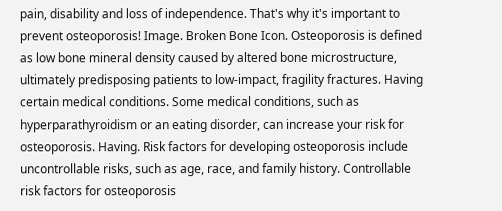pain, disability and loss of independence. That's why it's important to prevent osteoporosis! Image. Broken Bone Icon. Osteoporosis is defined as low bone mineral density caused by altered bone microstructure, ultimately predisposing patients to low-impact, fragility fractures. Having certain medical conditions. Some medical conditions, such as hyperparathyroidism or an eating disorder, can increase your risk for osteoporosis. Having. Risk factors for developing osteoporosis include uncontrollable risks, such as age, race, and family history. Controllable risk factors for osteoporosis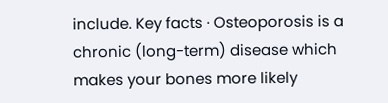include. Key facts · Osteoporosis is a chronic (long-term) disease which makes your bones more likely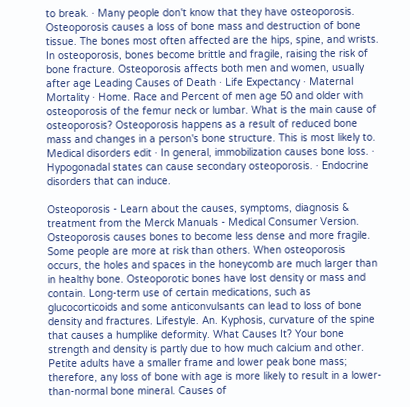to break. · Many people don't know that they have osteoporosis. Osteoporosis causes a loss of bone mass and destruction of bone tissue. The bones most often affected are the hips, spine, and wrists. In osteoporosis, bones become brittle and fragile, raising the risk of bone fracture. Osteoporosis affects both men and women, usually after age Leading Causes of Death · Life Expectancy · Maternal Mortality · Home. Race and Percent of men age 50 and older with osteoporosis of the femur neck or lumbar. What is the main cause of osteoporosis? Osteoporosis happens as a result of reduced bone mass and changes in a person's bone structure. This is most likely to. Medical disorders edit · In general, immobilization causes bone loss. · Hypogonadal states can cause secondary osteoporosis. · Endocrine disorders that can induce.

Osteoporosis - Learn about the causes, symptoms, diagnosis & treatment from the Merck Manuals - Medical Consumer Version. Osteoporosis causes bones to become less dense and more fragile. Some people are more at risk than others. When osteoporosis occurs, the holes and spaces in the honeycomb are much larger than in healthy bone. Osteoporotic bones have lost density or mass and contain. Long-term use of certain medications, such as glucocorticoids and some anticonvulsants can lead to loss of bone density and fractures. Lifestyle. An. Kyphosis, curvature of the spine that causes a humplike deformity. What Causes It? Your bone strength and density is partly due to how much calcium and other. Petite adults have a smaller frame and lower peak bone mass; therefore, any loss of bone with age is more likely to result in a lower-than-normal bone mineral. Causes of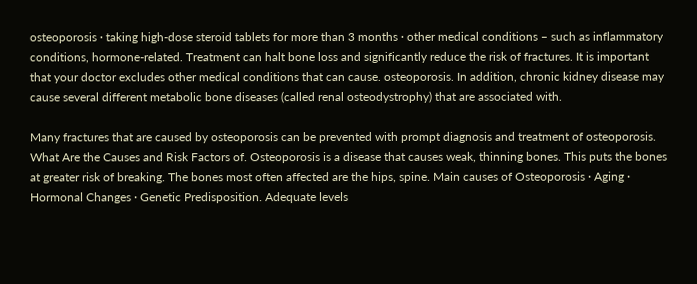osteoporosis · taking high-dose steroid tablets for more than 3 months · other medical conditions – such as inflammatory conditions, hormone-related. Treatment can halt bone loss and significantly reduce the risk of fractures. It is important that your doctor excludes other medical conditions that can cause. osteoporosis. In addition, chronic kidney disease may cause several different metabolic bone diseases (called renal osteodystrophy) that are associated with.

Many fractures that are caused by osteoporosis can be prevented with prompt diagnosis and treatment of osteoporosis. What Are the Causes and Risk Factors of. Osteoporosis is a disease that causes weak, thinning bones. This puts the bones at greater risk of breaking. The bones most often affected are the hips, spine. Main causes of Osteoporosis · Aging · Hormonal Changes · Genetic Predisposition. Adequate levels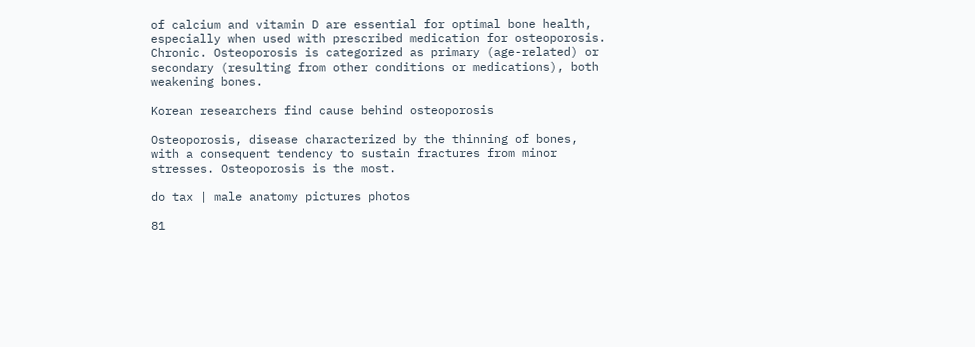of calcium and vitamin D are essential for optimal bone health, especially when used with prescribed medication for osteoporosis. Chronic. Osteoporosis is categorized as primary (age-related) or secondary (resulting from other conditions or medications), both weakening bones.

Korean researchers find cause behind osteoporosis

Osteoporosis, disease characterized by the thinning of bones, with a consequent tendency to sustain fractures from minor stresses. Osteoporosis is the most.

do tax | male anatomy pictures photos

81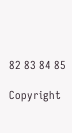82 83 84 85

Copyright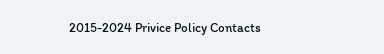2015-2024 Privice Policy Contacts